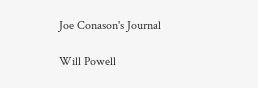Joe Conason's Journal

Will Powell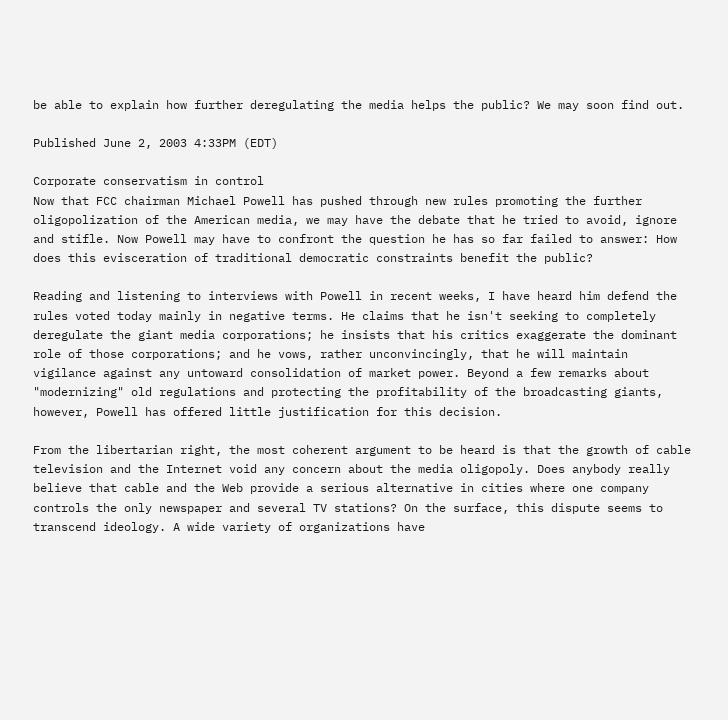be able to explain how further deregulating the media helps the public? We may soon find out.

Published June 2, 2003 4:33PM (EDT)

Corporate conservatism in control
Now that FCC chairman Michael Powell has pushed through new rules promoting the further oligopolization of the American media, we may have the debate that he tried to avoid, ignore and stifle. Now Powell may have to confront the question he has so far failed to answer: How does this evisceration of traditional democratic constraints benefit the public?

Reading and listening to interviews with Powell in recent weeks, I have heard him defend the rules voted today mainly in negative terms. He claims that he isn't seeking to completely deregulate the giant media corporations; he insists that his critics exaggerate the dominant role of those corporations; and he vows, rather unconvincingly, that he will maintain vigilance against any untoward consolidation of market power. Beyond a few remarks about "modernizing" old regulations and protecting the profitability of the broadcasting giants, however, Powell has offered little justification for this decision.

From the libertarian right, the most coherent argument to be heard is that the growth of cable television and the Internet void any concern about the media oligopoly. Does anybody really believe that cable and the Web provide a serious alternative in cities where one company controls the only newspaper and several TV stations? On the surface, this dispute seems to transcend ideology. A wide variety of organizations have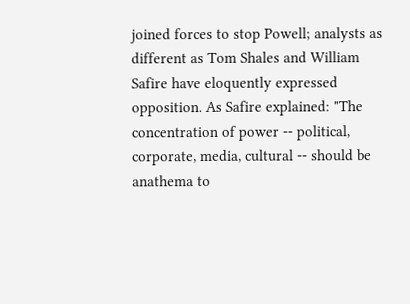joined forces to stop Powell; analysts as different as Tom Shales and William Safire have eloquently expressed opposition. As Safire explained: "The concentration of power -- political, corporate, media, cultural -- should be anathema to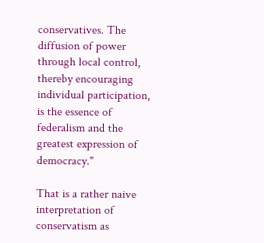conservatives. The diffusion of power through local control, thereby encouraging individual participation, is the essence of federalism and the greatest expression of democracy."

That is a rather naive interpretation of conservatism as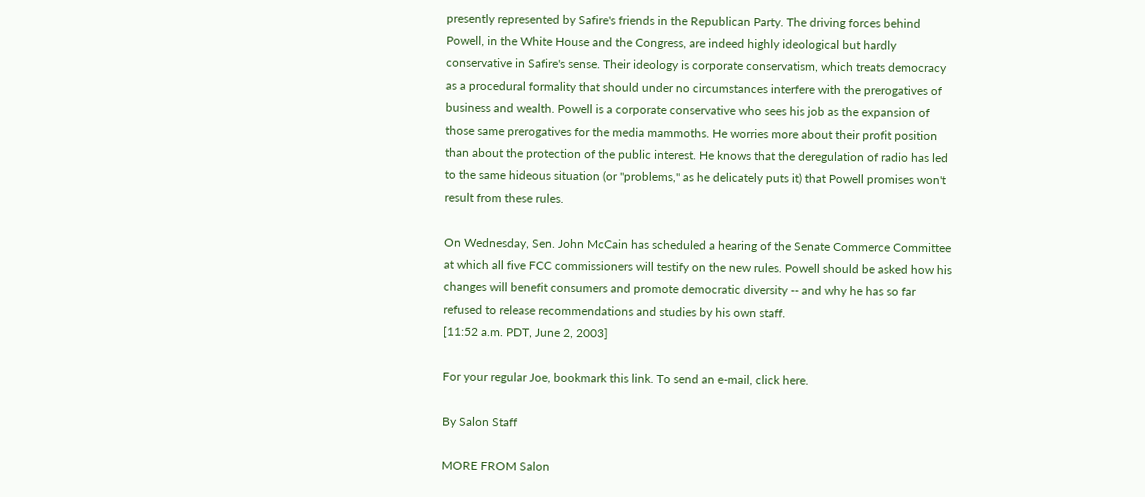presently represented by Safire's friends in the Republican Party. The driving forces behind Powell, in the White House and the Congress, are indeed highly ideological but hardly conservative in Safire's sense. Their ideology is corporate conservatism, which treats democracy as a procedural formality that should under no circumstances interfere with the prerogatives of business and wealth. Powell is a corporate conservative who sees his job as the expansion of those same prerogatives for the media mammoths. He worries more about their profit position than about the protection of the public interest. He knows that the deregulation of radio has led to the same hideous situation (or "problems," as he delicately puts it) that Powell promises won't result from these rules.

On Wednesday, Sen. John McCain has scheduled a hearing of the Senate Commerce Committee at which all five FCC commissioners will testify on the new rules. Powell should be asked how his changes will benefit consumers and promote democratic diversity -- and why he has so far refused to release recommendations and studies by his own staff.
[11:52 a.m. PDT, June 2, 2003]

For your regular Joe, bookmark this link. To send an e-mail, click here.

By Salon Staff

MORE FROM Salon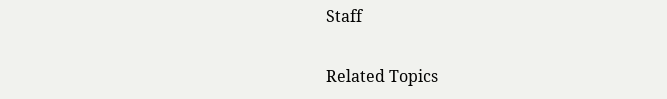Staff

Related Topics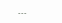---